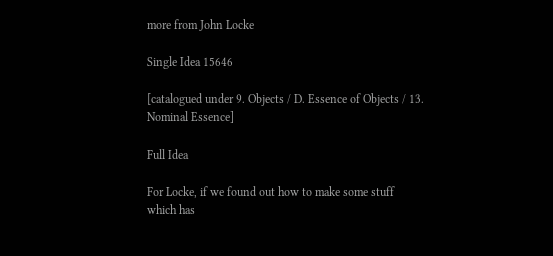more from John Locke

Single Idea 15646

[catalogued under 9. Objects / D. Essence of Objects / 13. Nominal Essence]

Full Idea

For Locke, if we found out how to make some stuff which has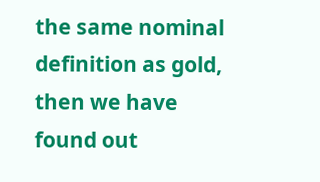the same nominal definition as gold, then we have found out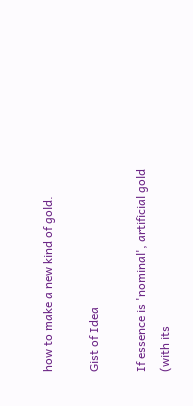how to make a new kind of gold.

Gist of Idea

If essence is 'nominal', artificial gold (with its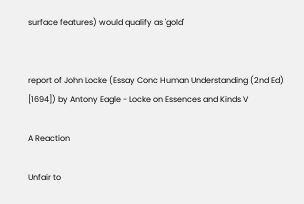surface features) would qualify as 'gold'


report of John Locke (Essay Conc Human Understanding (2nd Ed) [1694]) by Antony Eagle - Locke on Essences and Kinds V

A Reaction

Unfair to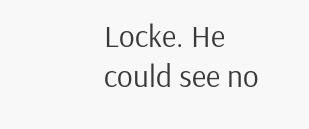Locke. He could see no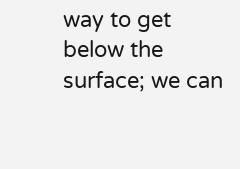way to get below the surface; we can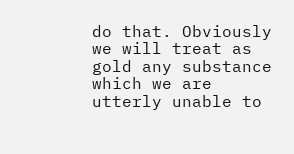do that. Obviously we will treat as gold any substance which we are utterly unable to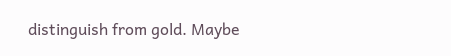distinguish from gold. Maybe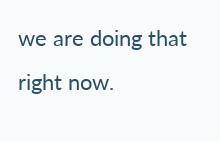we are doing that right now.